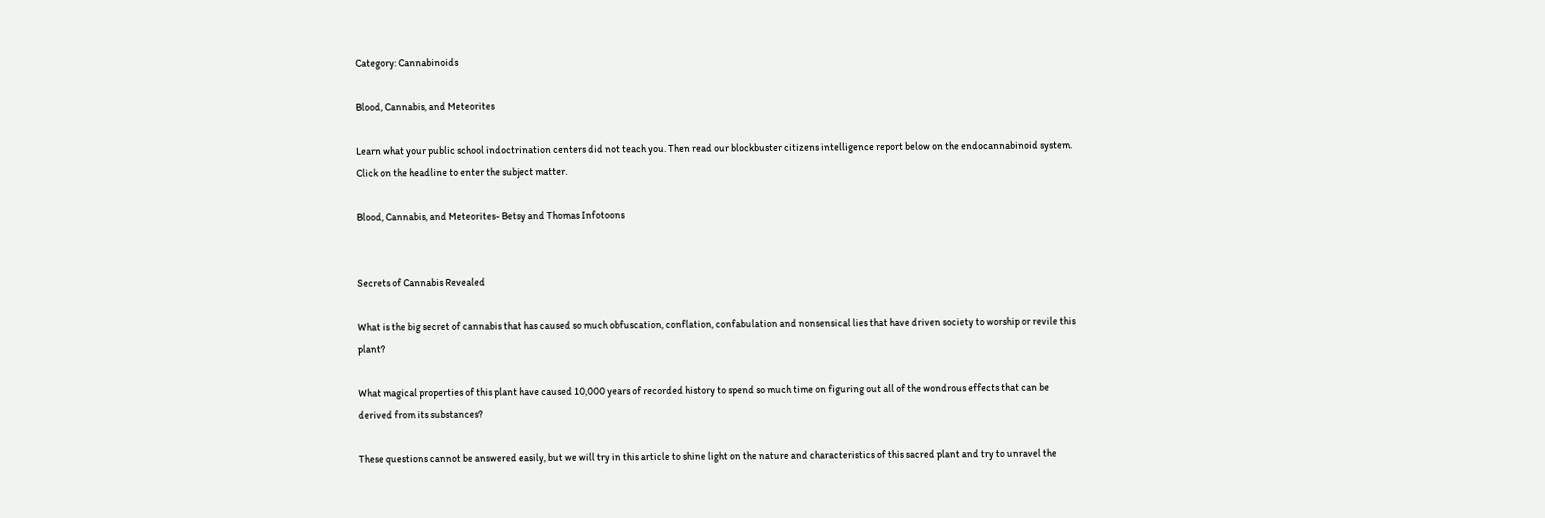Category: Cannabinoids

Blood, Cannabis, and Meteorites

Learn what your public school indoctrination centers did not teach you. Then read our blockbuster citizens intelligence report below on the endocannabinoid system. Click on the headline to enter the subject matter.

Blood, Cannabis, and Meteorites- Betsy and Thomas Infotoons


Secrets of Cannabis Revealed

What is the big secret of cannabis that has caused so much obfuscation, conflation, confabulation and nonsensical lies that have driven society to worship or revile this plant?

What magical properties of this plant have caused 10,000 years of recorded history to spend so much time on figuring out all of the wondrous effects that can be derived from its substances?

These questions cannot be answered easily, but we will try in this article to shine light on the nature and characteristics of this sacred plant and try to unravel the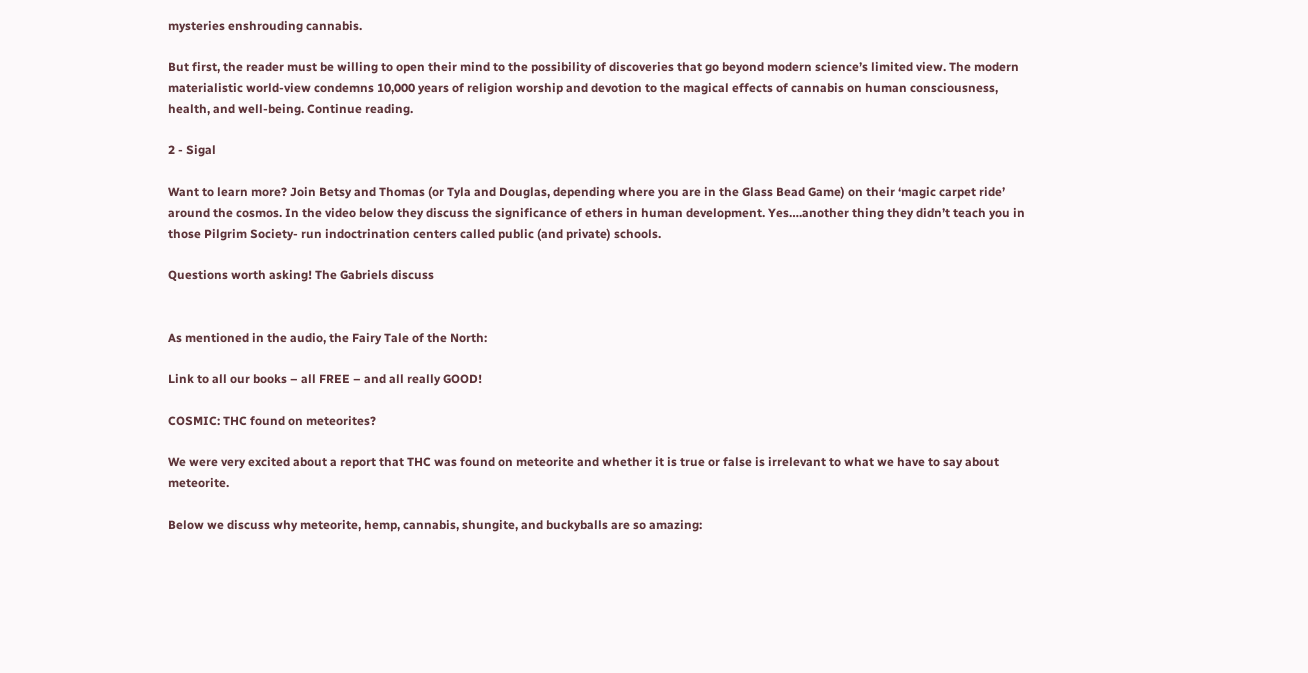mysteries enshrouding cannabis.

But first, the reader must be willing to open their mind to the possibility of discoveries that go beyond modern science’s limited view. The modern materialistic world-view condemns 10,000 years of religion worship and devotion to the magical effects of cannabis on human consciousness, health, and well-being. Continue reading.

2 - Sigal

Want to learn more? Join Betsy and Thomas (or Tyla and Douglas, depending where you are in the Glass Bead Game) on their ‘magic carpet ride’ around the cosmos. In the video below they discuss the significance of ethers in human development. Yes….another thing they didn’t teach you in those Pilgrim Society- run indoctrination centers called public (and private) schools.

Questions worth asking! The Gabriels discuss


As mentioned in the audio, the Fairy Tale of the North:

Link to all our books – all FREE – and all really GOOD!

COSMIC: THC found on meteorites?

We were very excited about a report that THC was found on meteorite and whether it is true or false is irrelevant to what we have to say about meteorite.

Below we discuss why meteorite, hemp, cannabis, shungite, and buckyballs are so amazing: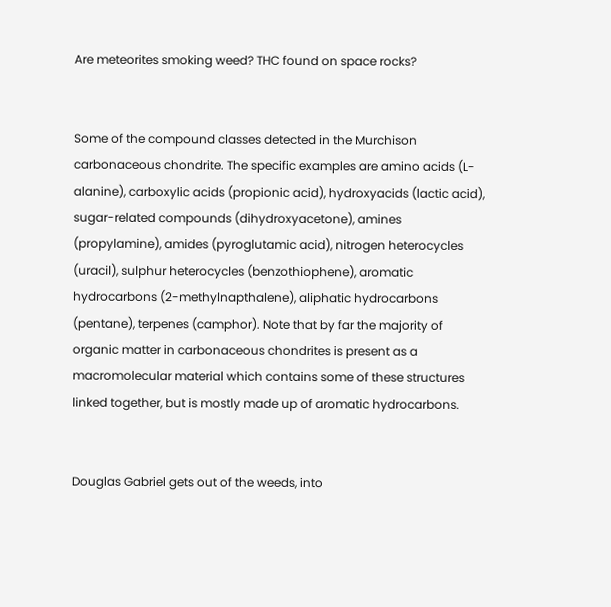Are meteorites smoking weed? THC found on space rocks?


Some of the compound classes detected in the Murchison carbonaceous chondrite. The specific examples are amino acids (L-alanine), carboxylic acids (propionic acid), hydroxyacids (lactic acid), sugar-related compounds (dihydroxyacetone), amines (propylamine), amides (pyroglutamic acid), nitrogen heterocycles (uracil), sulphur heterocycles (benzothiophene), aromatic hydrocarbons (2-methylnapthalene), aliphatic hydrocarbons (pentane), terpenes (camphor). Note that by far the majority of organic matter in carbonaceous chondrites is present as a macromolecular material which contains some of these structures linked together, but is mostly made up of aromatic hydrocarbons.


Douglas Gabriel gets out of the weeds, into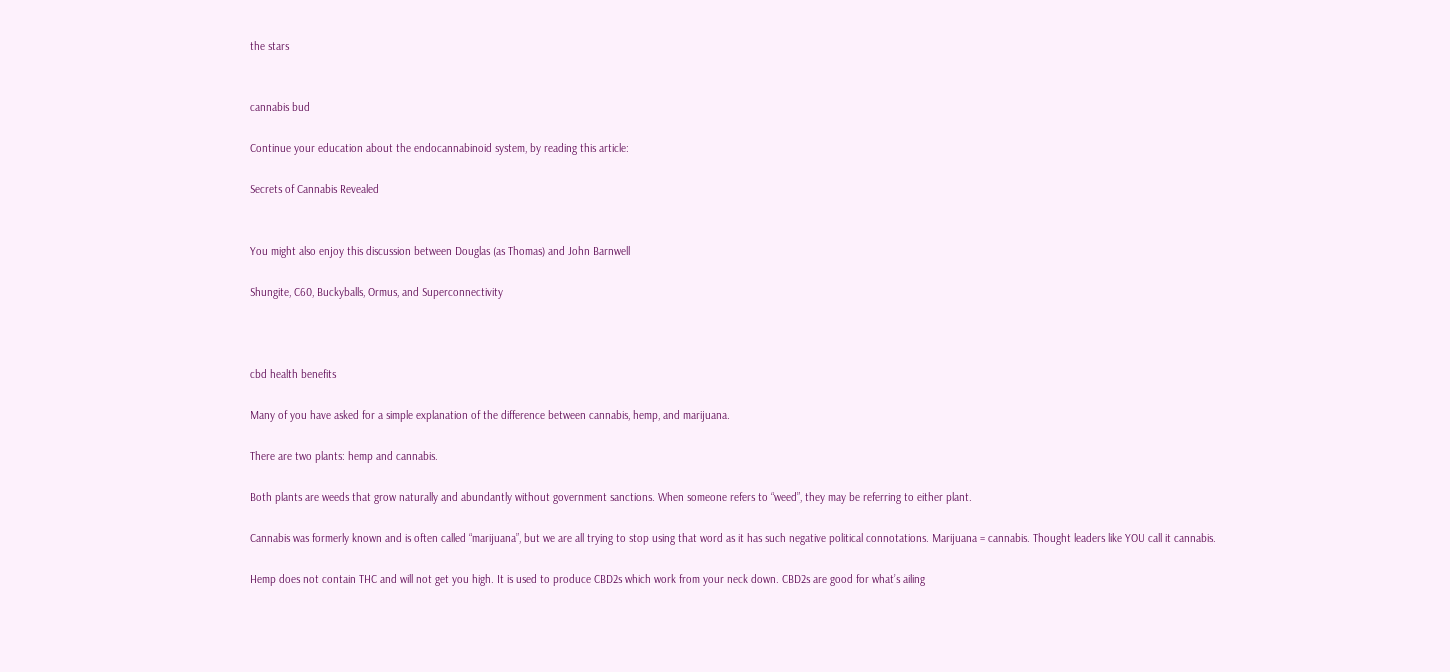the stars


cannabis bud

Continue your education about the endocannabinoid system, by reading this article:

Secrets of Cannabis Revealed


You might also enjoy this discussion between Douglas (as Thomas) and John Barnwell

Shungite, C60, Buckyballs, Ormus, and Superconnectivity



cbd health benefits

Many of you have asked for a simple explanation of the difference between cannabis, hemp, and marijuana.

There are two plants: hemp and cannabis.

Both plants are weeds that grow naturally and abundantly without government sanctions. When someone refers to “weed”, they may be referring to either plant.

Cannabis was formerly known and is often called “marijuana”, but we are all trying to stop using that word as it has such negative political connotations. Marijuana = cannabis. Thought leaders like YOU call it cannabis.

Hemp does not contain THC and will not get you high. It is used to produce CBD2s which work from your neck down. CBD2s are good for what’s ailing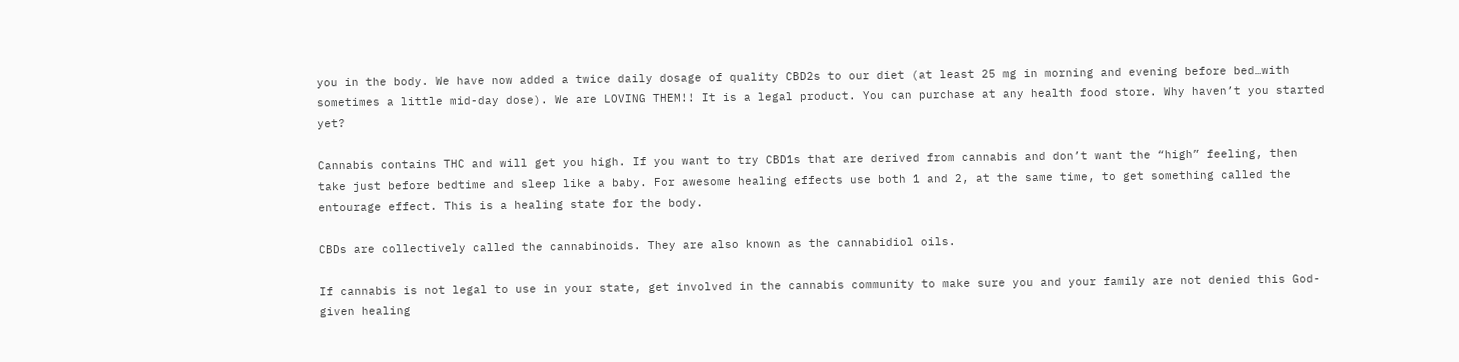you in the body. We have now added a twice daily dosage of quality CBD2s to our diet (at least 25 mg in morning and evening before bed…with sometimes a little mid-day dose). We are LOVING THEM!! It is a legal product. You can purchase at any health food store. Why haven’t you started yet?

Cannabis contains THC and will get you high. If you want to try CBD1s that are derived from cannabis and don’t want the “high” feeling, then take just before bedtime and sleep like a baby. For awesome healing effects use both 1 and 2, at the same time, to get something called the entourage effect. This is a healing state for the body.

CBDs are collectively called the cannabinoids. They are also known as the cannabidiol oils.

If cannabis is not legal to use in your state, get involved in the cannabis community to make sure you and your family are not denied this God-given healing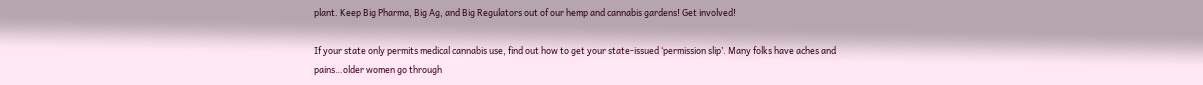plant. Keep Big Pharma, Big Ag, and Big Regulators out of our hemp and cannabis gardens! Get involved!

If your state only permits medical cannabis use, find out how to get your state-issued ‘permission slip’. Many folks have aches and pains…older women go through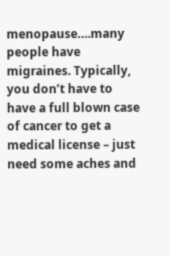menopause….many people have migraines. Typically, you don’t have to have a full blown case of cancer to get a medical license – just need some aches and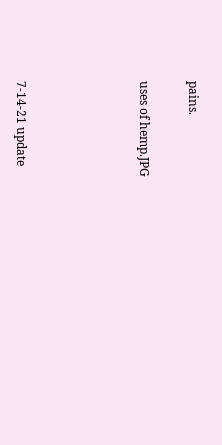pains.

uses of hemp.JPG




7-14-21 update